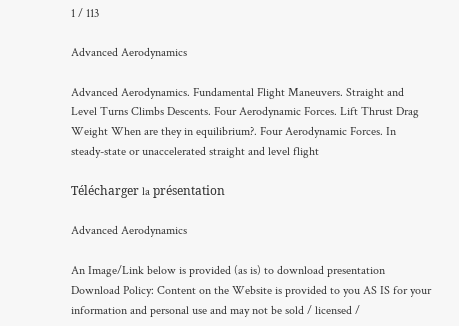1 / 113

Advanced Aerodynamics

Advanced Aerodynamics. Fundamental Flight Maneuvers. Straight and Level Turns Climbs Descents. Four Aerodynamic Forces. Lift Thrust Drag Weight When are they in equilibrium?. Four Aerodynamic Forces. In steady-state or unaccelerated straight and level flight

Télécharger la présentation

Advanced Aerodynamics

An Image/Link below is provided (as is) to download presentation Download Policy: Content on the Website is provided to you AS IS for your information and personal use and may not be sold / licensed /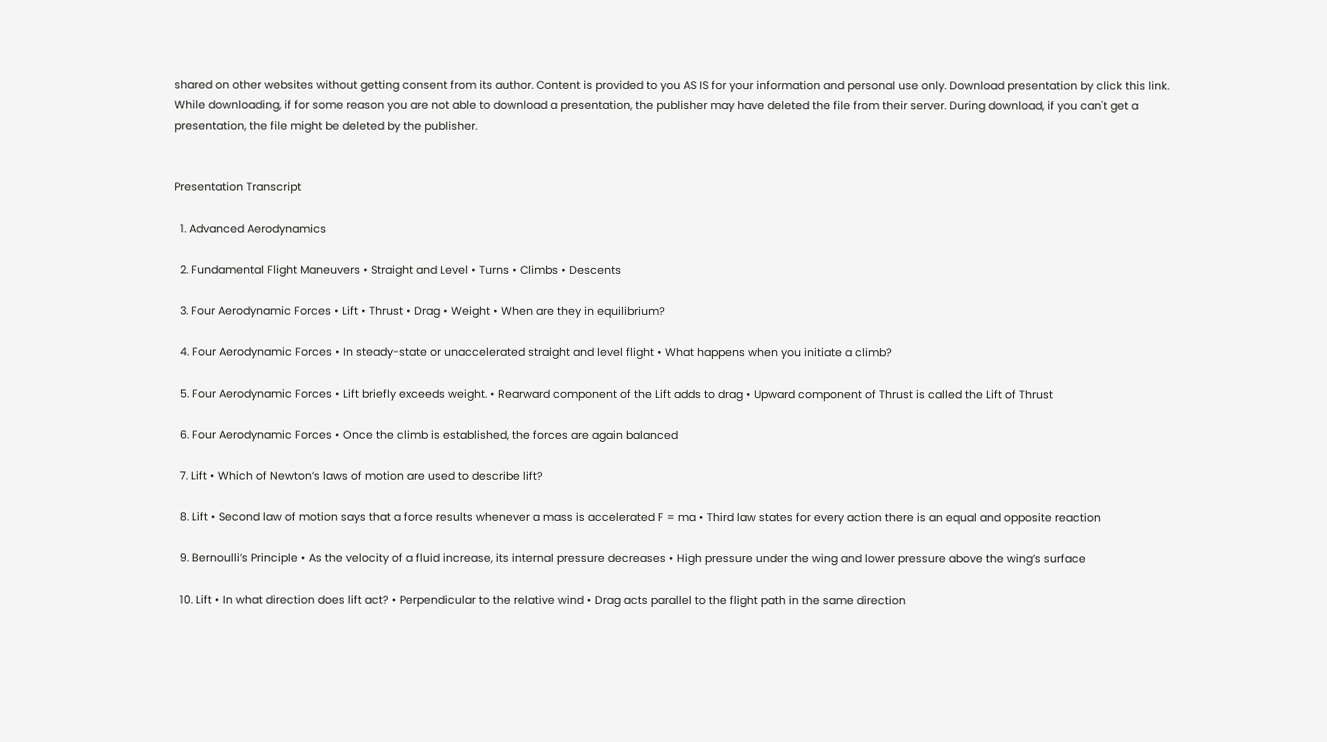shared on other websites without getting consent from its author. Content is provided to you AS IS for your information and personal use only. Download presentation by click this link. While downloading, if for some reason you are not able to download a presentation, the publisher may have deleted the file from their server. During download, if you can't get a presentation, the file might be deleted by the publisher.


Presentation Transcript

  1. Advanced Aerodynamics

  2. Fundamental Flight Maneuvers • Straight and Level • Turns • Climbs • Descents

  3. Four Aerodynamic Forces • Lift • Thrust • Drag • Weight • When are they in equilibrium?

  4. Four Aerodynamic Forces • In steady-state or unaccelerated straight and level flight • What happens when you initiate a climb?

  5. Four Aerodynamic Forces • Lift briefly exceeds weight. • Rearward component of the Lift adds to drag • Upward component of Thrust is called the Lift of Thrust

  6. Four Aerodynamic Forces • Once the climb is established, the forces are again balanced

  7. Lift • Which of Newton’s laws of motion are used to describe lift?

  8. Lift • Second law of motion says that a force results whenever a mass is accelerated F = ma • Third law states for every action there is an equal and opposite reaction

  9. Bernoulli’s Principle • As the velocity of a fluid increase, its internal pressure decreases • High pressure under the wing and lower pressure above the wing’s surface

  10. Lift • In what direction does lift act? • Perpendicular to the relative wind • Drag acts parallel to the flight path in the same direction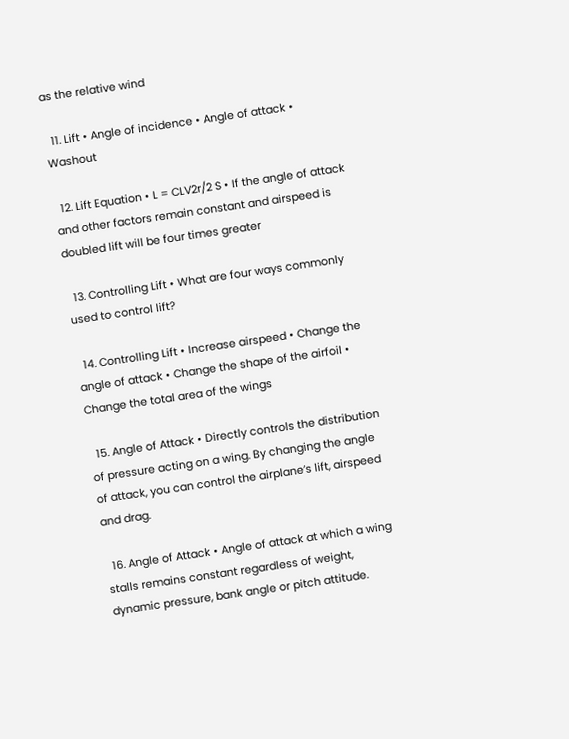as the relative wind

  11. Lift • Angle of incidence • Angle of attack • Washout

  12. Lift Equation • L = CLV2r/2 S • If the angle of attack and other factors remain constant and airspeed is doubled lift will be four times greater

  13. Controlling Lift • What are four ways commonly used to control lift?

  14. Controlling Lift • Increase airspeed • Change the angle of attack • Change the shape of the airfoil • Change the total area of the wings

  15. Angle of Attack • Directly controls the distribution of pressure acting on a wing. By changing the angle of attack, you can control the airplane’s lift, airspeed and drag.

  16. Angle of Attack • Angle of attack at which a wing stalls remains constant regardless of weight, dynamic pressure, bank angle or pitch attitude.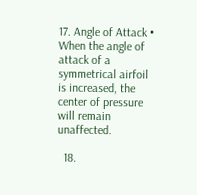17. Angle of Attack • When the angle of attack of a symmetrical airfoil is increased, the center of pressure will remain unaffected.

  18.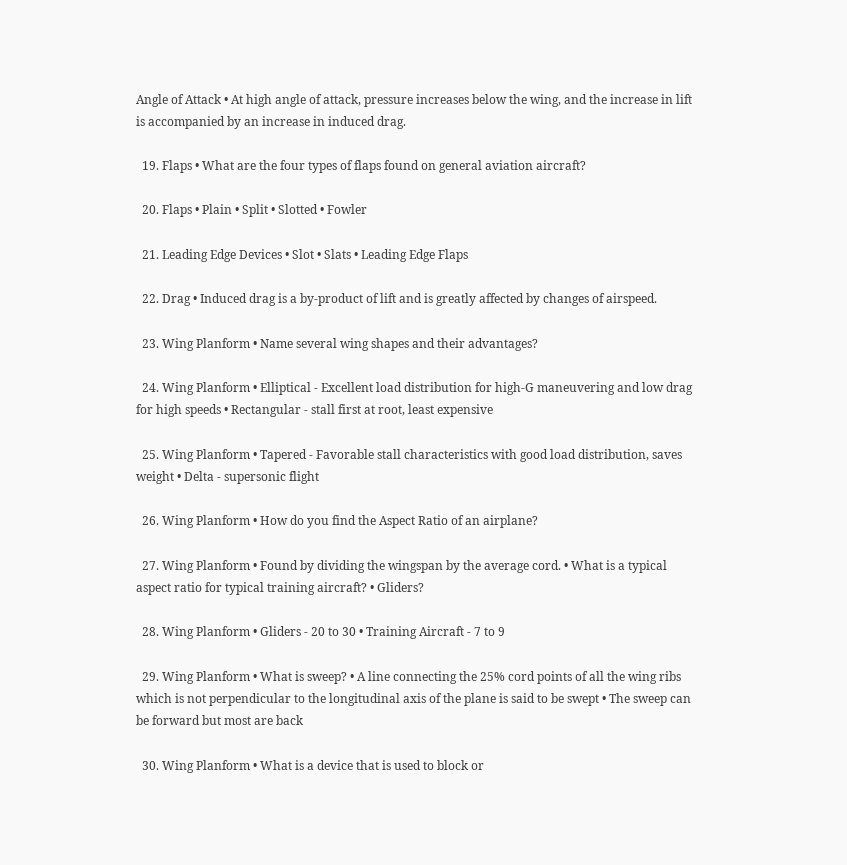Angle of Attack • At high angle of attack, pressure increases below the wing, and the increase in lift is accompanied by an increase in induced drag.

  19. Flaps • What are the four types of flaps found on general aviation aircraft?

  20. Flaps • Plain • Split • Slotted • Fowler

  21. Leading Edge Devices • Slot • Slats • Leading Edge Flaps

  22. Drag • Induced drag is a by-product of lift and is greatly affected by changes of airspeed.

  23. Wing Planform • Name several wing shapes and their advantages?

  24. Wing Planform • Elliptical - Excellent load distribution for high-G maneuvering and low drag for high speeds • Rectangular - stall first at root, least expensive

  25. Wing Planform • Tapered - Favorable stall characteristics with good load distribution, saves weight • Delta - supersonic flight

  26. Wing Planform • How do you find the Aspect Ratio of an airplane?

  27. Wing Planform • Found by dividing the wingspan by the average cord. • What is a typical aspect ratio for typical training aircraft? • Gliders?

  28. Wing Planform • Gliders - 20 to 30 • Training Aircraft - 7 to 9

  29. Wing Planform • What is sweep? • A line connecting the 25% cord points of all the wing ribs which is not perpendicular to the longitudinal axis of the plane is said to be swept • The sweep can be forward but most are back

  30. Wing Planform • What is a device that is used to block or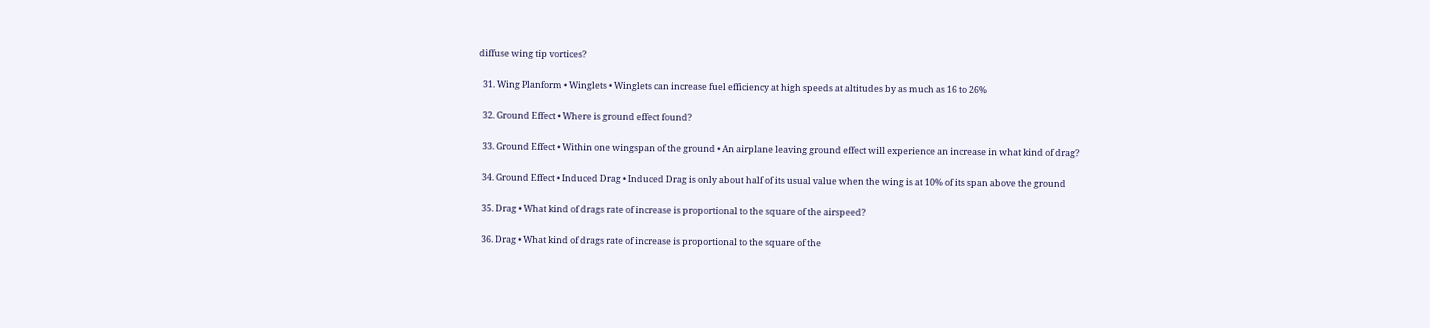diffuse wing tip vortices?

  31. Wing Planform • Winglets • Winglets can increase fuel efficiency at high speeds at altitudes by as much as 16 to 26%

  32. Ground Effect • Where is ground effect found?

  33. Ground Effect • Within one wingspan of the ground • An airplane leaving ground effect will experience an increase in what kind of drag?

  34. Ground Effect • Induced Drag • Induced Drag is only about half of its usual value when the wing is at 10% of its span above the ground

  35. Drag • What kind of drags rate of increase is proportional to the square of the airspeed?

  36. Drag • What kind of drags rate of increase is proportional to the square of the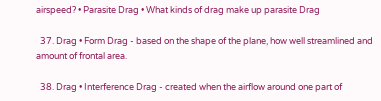airspeed? • Parasite Drag • What kinds of drag make up parasite Drag

  37. Drag • Form Drag - based on the shape of the plane, how well streamlined and amount of frontal area.

  38. Drag • Interference Drag - created when the airflow around one part of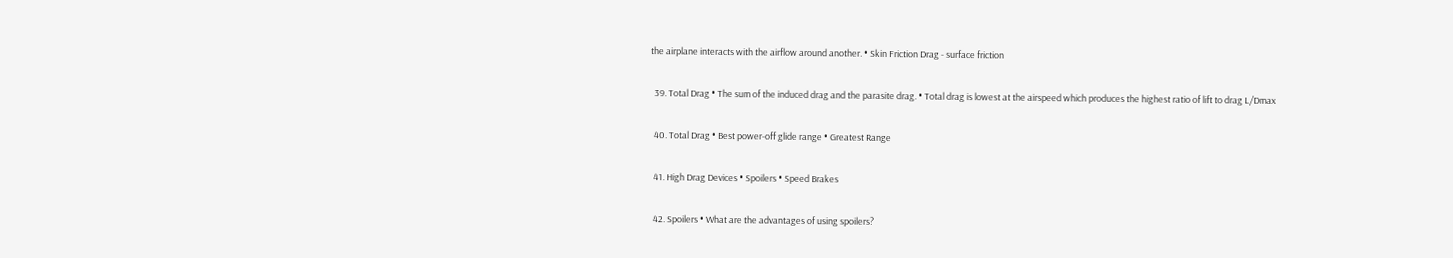the airplane interacts with the airflow around another. • Skin Friction Drag - surface friction

  39. Total Drag • The sum of the induced drag and the parasite drag. • Total drag is lowest at the airspeed which produces the highest ratio of lift to drag L/Dmax

  40. Total Drag • Best power-off glide range • Greatest Range

  41. High Drag Devices • Spoilers • Speed Brakes

  42. Spoilers • What are the advantages of using spoilers?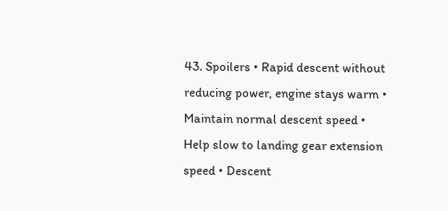43. Spoilers • Rapid descent without reducing power, engine stays warm • Maintain normal descent speed • Help slow to landing gear extension speed • Descent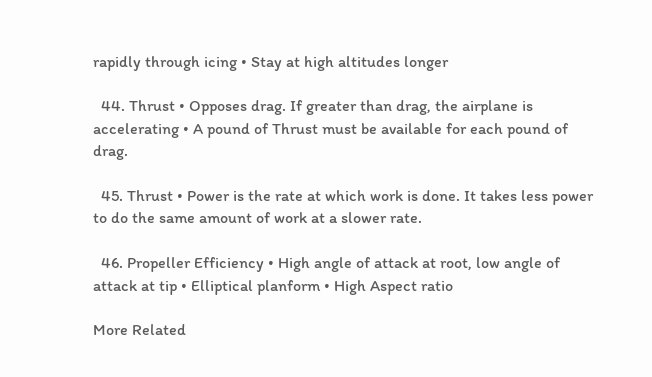rapidly through icing • Stay at high altitudes longer

  44. Thrust • Opposes drag. If greater than drag, the airplane is accelerating • A pound of Thrust must be available for each pound of drag.

  45. Thrust • Power is the rate at which work is done. It takes less power to do the same amount of work at a slower rate.

  46. Propeller Efficiency • High angle of attack at root, low angle of attack at tip • Elliptical planform • High Aspect ratio

More Related